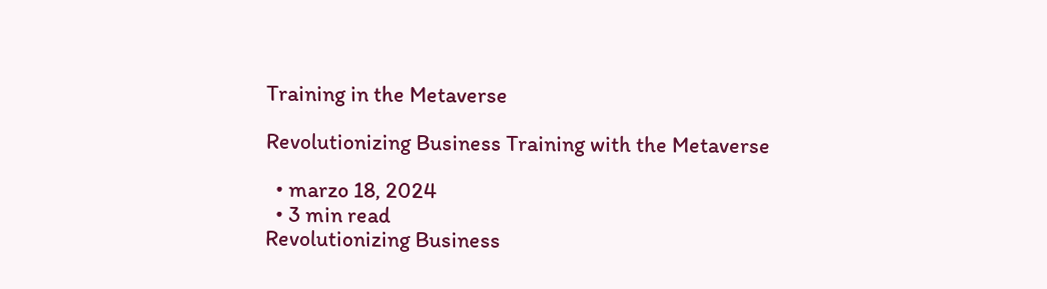Training in the Metaverse

Revolutionizing Business Training with the Metaverse

  • marzo 18, 2024
  • 3 min read
Revolutionizing Business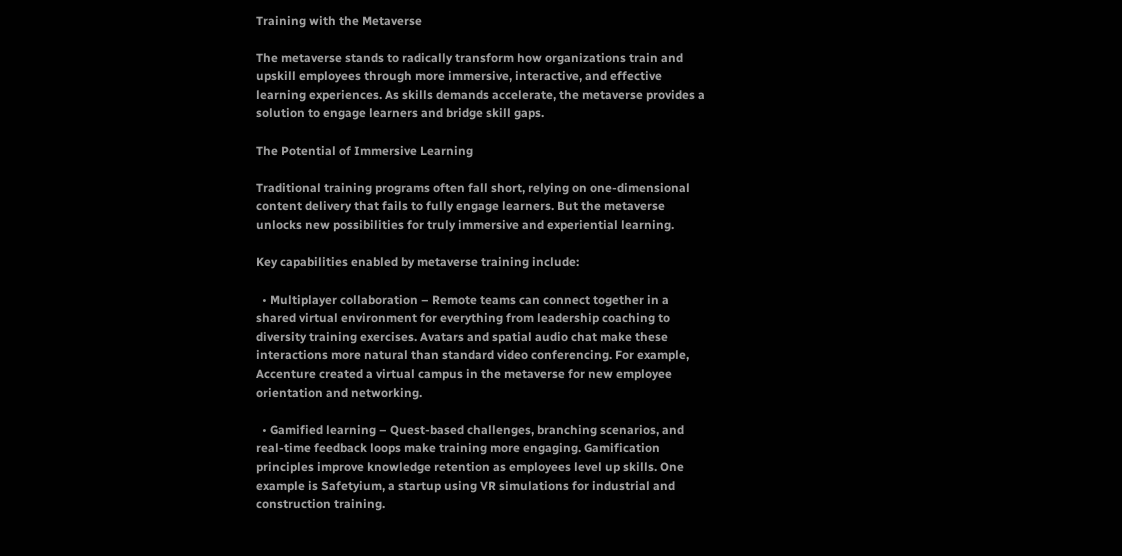Training with the Metaverse

The metaverse stands to radically transform how organizations train and upskill employees through more immersive, interactive, and effective learning experiences. As skills demands accelerate, the metaverse provides a solution to engage learners and bridge skill gaps.

The Potential of Immersive Learning

Traditional training programs often fall short, relying on one-dimensional content delivery that fails to fully engage learners. But the metaverse unlocks new possibilities for truly immersive and experiential learning.

Key capabilities enabled by metaverse training include:

  • Multiplayer collaboration – Remote teams can connect together in a shared virtual environment for everything from leadership coaching to diversity training exercises. Avatars and spatial audio chat make these interactions more natural than standard video conferencing. For example, Accenture created a virtual campus in the metaverse for new employee orientation and networking.

  • Gamified learning – Quest-based challenges, branching scenarios, and real-time feedback loops make training more engaging. Gamification principles improve knowledge retention as employees level up skills. One example is Safetyium, a startup using VR simulations for industrial and construction training.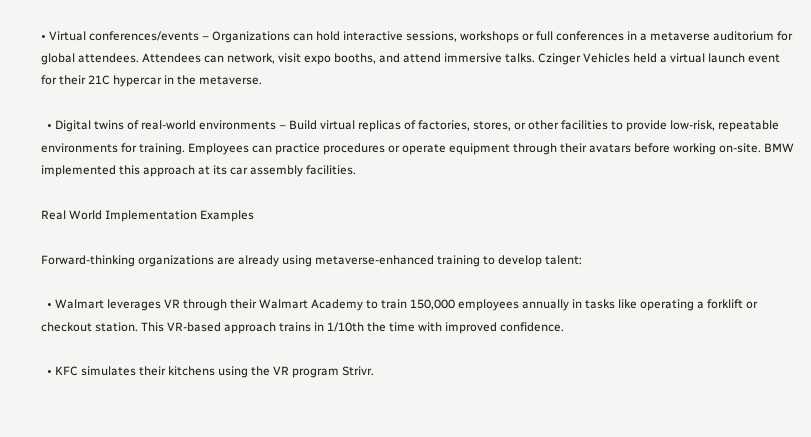• Virtual conferences/events – Organizations can hold interactive sessions, workshops or full conferences in a metaverse auditorium for global attendees. Attendees can network, visit expo booths, and attend immersive talks. Czinger Vehicles held a virtual launch event for their 21C hypercar in the metaverse.

  • Digital twins of real-world environments – Build virtual replicas of factories, stores, or other facilities to provide low-risk, repeatable environments for training. Employees can practice procedures or operate equipment through their avatars before working on-site. BMW implemented this approach at its car assembly facilities.

Real World Implementation Examples

Forward-thinking organizations are already using metaverse-enhanced training to develop talent:

  • Walmart leverages VR through their Walmart Academy to train 150,000 employees annually in tasks like operating a forklift or checkout station. This VR-based approach trains in 1/10th the time with improved confidence.

  • KFC simulates their kitchens using the VR program Strivr.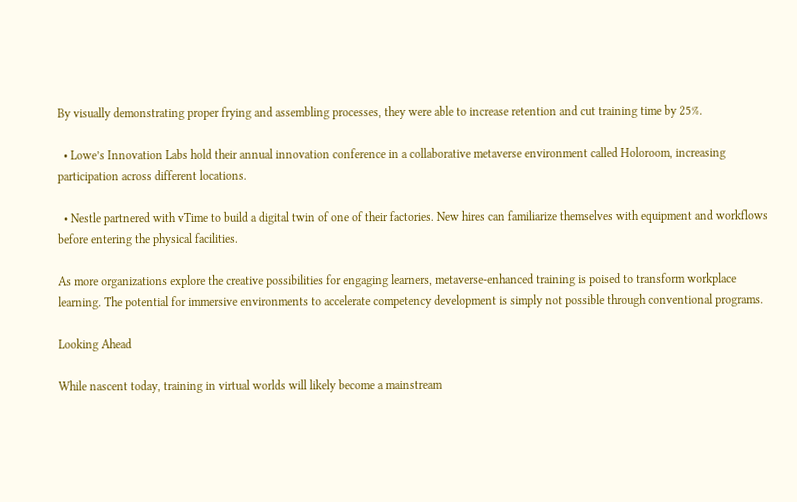By visually demonstrating proper frying and assembling processes, they were able to increase retention and cut training time by 25%.

  • Lowe’s Innovation Labs hold their annual innovation conference in a collaborative metaverse environment called Holoroom, increasing participation across different locations.

  • Nestle partnered with vTime to build a digital twin of one of their factories. New hires can familiarize themselves with equipment and workflows before entering the physical facilities.

As more organizations explore the creative possibilities for engaging learners, metaverse-enhanced training is poised to transform workplace learning. The potential for immersive environments to accelerate competency development is simply not possible through conventional programs.

Looking Ahead

While nascent today, training in virtual worlds will likely become a mainstream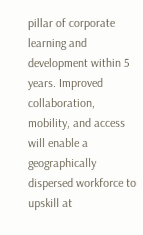pillar of corporate learning and development within 5 years. Improved collaboration, mobility, and access will enable a geographically dispersed workforce to upskill at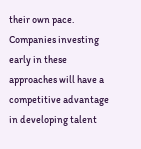their own pace. Companies investing early in these approaches will have a competitive advantage in developing talent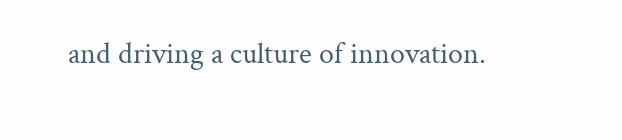and driving a culture of innovation.